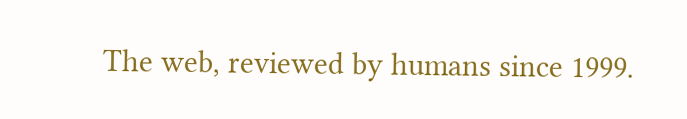The web, reviewed by humans since 1999.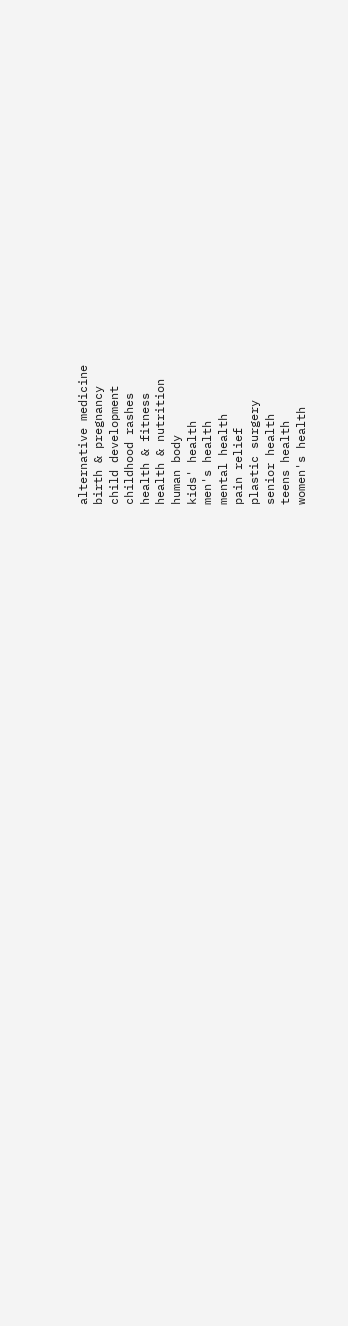alternative medicine
birth & pregnancy
child development
childhood rashes
health & fitness
health & nutrition
human body
kids' health
men's health
mental health
pain relief
plastic surgery
senior health
teens health
women's health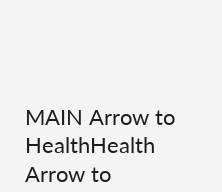MAIN Arrow to HealthHealth Arrow to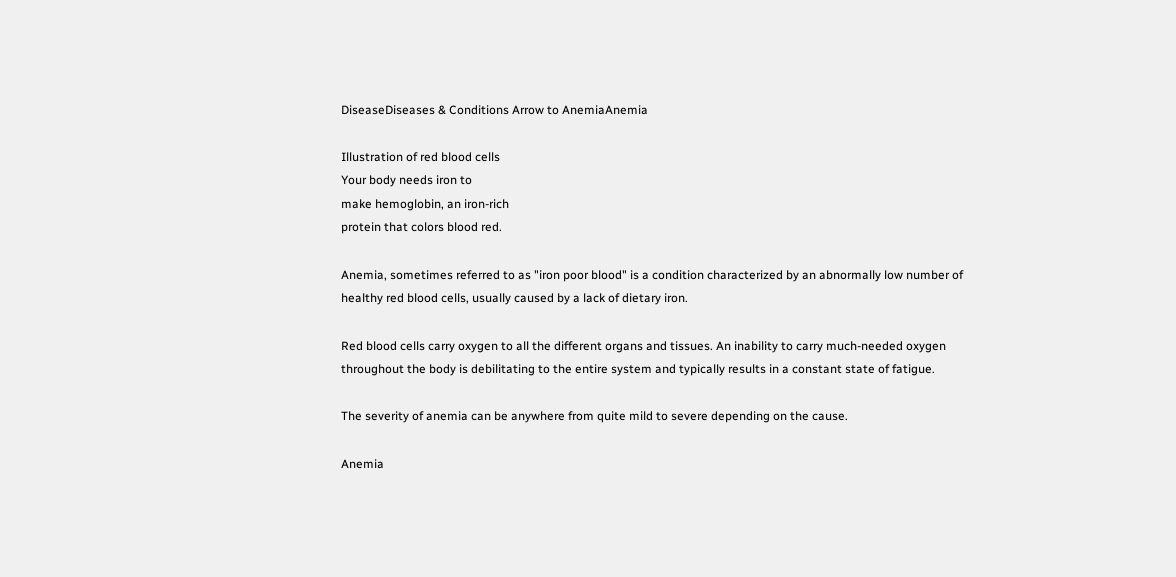DiseaseDiseases & Conditions Arrow to AnemiaAnemia

Illustration of red blood cells
Your body needs iron to
make hemoglobin, an iron-rich
protein that colors blood red.

Anemia, sometimes referred to as "iron poor blood" is a condition characterized by an abnormally low number of healthy red blood cells, usually caused by a lack of dietary iron.

Red blood cells carry oxygen to all the different organs and tissues. An inability to carry much-needed oxygen throughout the body is debilitating to the entire system and typically results in a constant state of fatigue.

The severity of anemia can be anywhere from quite mild to severe depending on the cause.

Anemia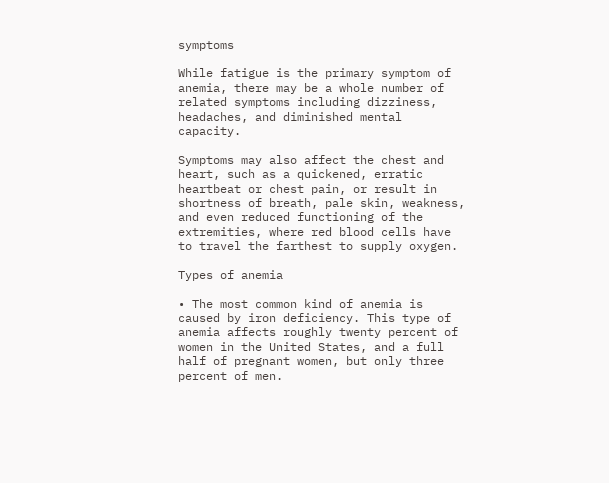symptoms

While fatigue is the primary symptom of anemia, there may be a whole number of related symptoms including dizziness, headaches, and diminished mental capacity.

Symptoms may also affect the chest and heart, such as a quickened, erratic heartbeat or chest pain, or result in shortness of breath, pale skin, weakness, and even reduced functioning of the extremities, where red blood cells have to travel the farthest to supply oxygen.

Types of anemia

• The most common kind of anemia is caused by iron deficiency. This type of anemia affects roughly twenty percent of women in the United States, and a full half of pregnant women, but only three percent of men.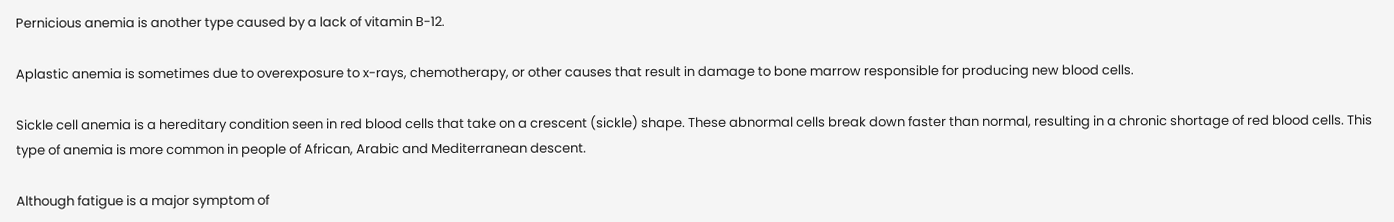Pernicious anemia is another type caused by a lack of vitamin B-12.

Aplastic anemia is sometimes due to overexposure to x-rays, chemotherapy, or other causes that result in damage to bone marrow responsible for producing new blood cells.

Sickle cell anemia is a hereditary condition seen in red blood cells that take on a crescent (sickle) shape. These abnormal cells break down faster than normal, resulting in a chronic shortage of red blood cells. This type of anemia is more common in people of African, Arabic and Mediterranean descent.

Although fatigue is a major symptom of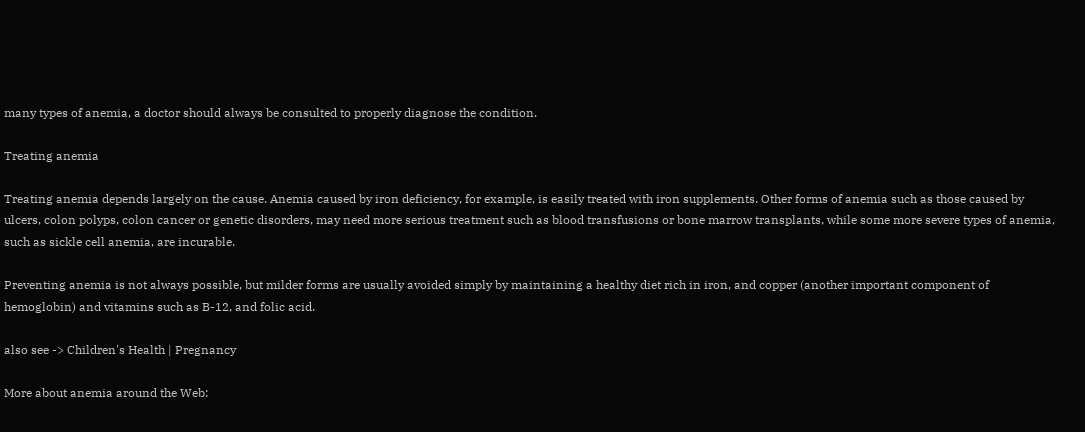many types of anemia, a doctor should always be consulted to properly diagnose the condition.

Treating anemia

Treating anemia depends largely on the cause. Anemia caused by iron deficiency, for example, is easily treated with iron supplements. Other forms of anemia such as those caused by ulcers, colon polyps, colon cancer or genetic disorders, may need more serious treatment such as blood transfusions or bone marrow transplants, while some more severe types of anemia, such as sickle cell anemia, are incurable.

Preventing anemia is not always possible, but milder forms are usually avoided simply by maintaining a healthy diet rich in iron, and copper (another important component of hemoglobin) and vitamins such as B-12, and folic acid.

also see -> Children's Health | Pregnancy

More about anemia around the Web: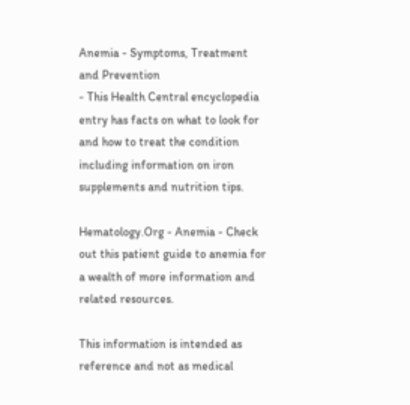Anemia - Symptoms, Treatment and Prevention
- This Health Central encyclopedia entry has facts on what to look for and how to treat the condition including information on iron supplements and nutrition tips.

Hematology.Org - Anemia - Check out this patient guide to anemia for a wealth of more information and related resources.

This information is intended as reference and not as medical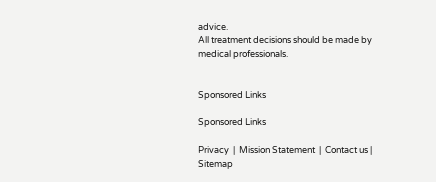advice.
All treatment decisions should be made by medical professionals.


Sponsored Links

Sponsored Links

Privacy  |  Mission Statement  |  Contact us |  Sitemap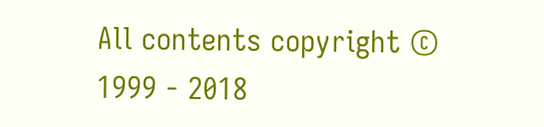All contents copyright © 1999 - 2018